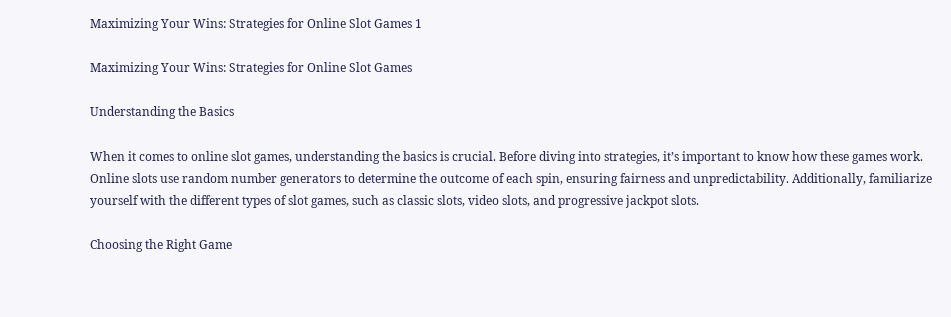Maximizing Your Wins: Strategies for Online Slot Games 1

Maximizing Your Wins: Strategies for Online Slot Games

Understanding the Basics

When it comes to online slot games, understanding the basics is crucial. Before diving into strategies, it’s important to know how these games work. Online slots use random number generators to determine the outcome of each spin, ensuring fairness and unpredictability. Additionally, familiarize yourself with the different types of slot games, such as classic slots, video slots, and progressive jackpot slots.

Choosing the Right Game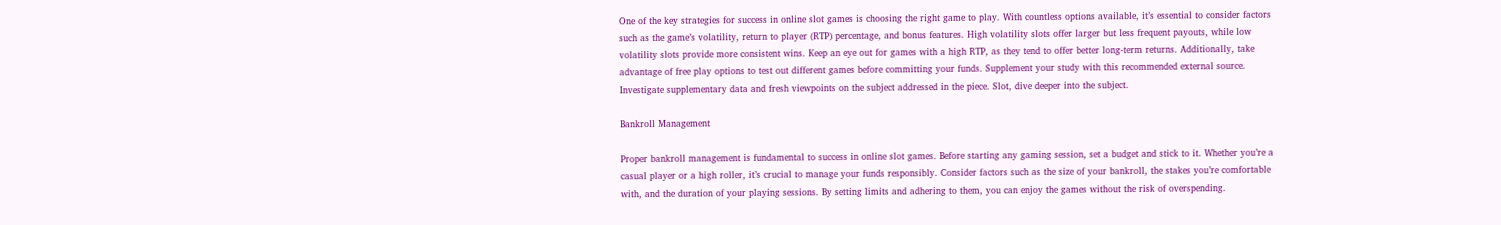One of the key strategies for success in online slot games is choosing the right game to play. With countless options available, it’s essential to consider factors such as the game’s volatility, return to player (RTP) percentage, and bonus features. High volatility slots offer larger but less frequent payouts, while low volatility slots provide more consistent wins. Keep an eye out for games with a high RTP, as they tend to offer better long-term returns. Additionally, take advantage of free play options to test out different games before committing your funds. Supplement your study with this recommended external source. Investigate supplementary data and fresh viewpoints on the subject addressed in the piece. Slot, dive deeper into the subject.

Bankroll Management

Proper bankroll management is fundamental to success in online slot games. Before starting any gaming session, set a budget and stick to it. Whether you’re a casual player or a high roller, it’s crucial to manage your funds responsibly. Consider factors such as the size of your bankroll, the stakes you’re comfortable with, and the duration of your playing sessions. By setting limits and adhering to them, you can enjoy the games without the risk of overspending.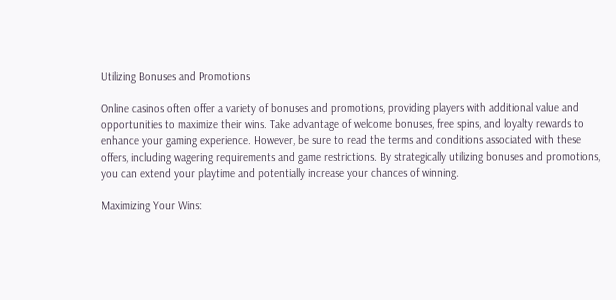Utilizing Bonuses and Promotions

Online casinos often offer a variety of bonuses and promotions, providing players with additional value and opportunities to maximize their wins. Take advantage of welcome bonuses, free spins, and loyalty rewards to enhance your gaming experience. However, be sure to read the terms and conditions associated with these offers, including wagering requirements and game restrictions. By strategically utilizing bonuses and promotions, you can extend your playtime and potentially increase your chances of winning.

Maximizing Your Wins: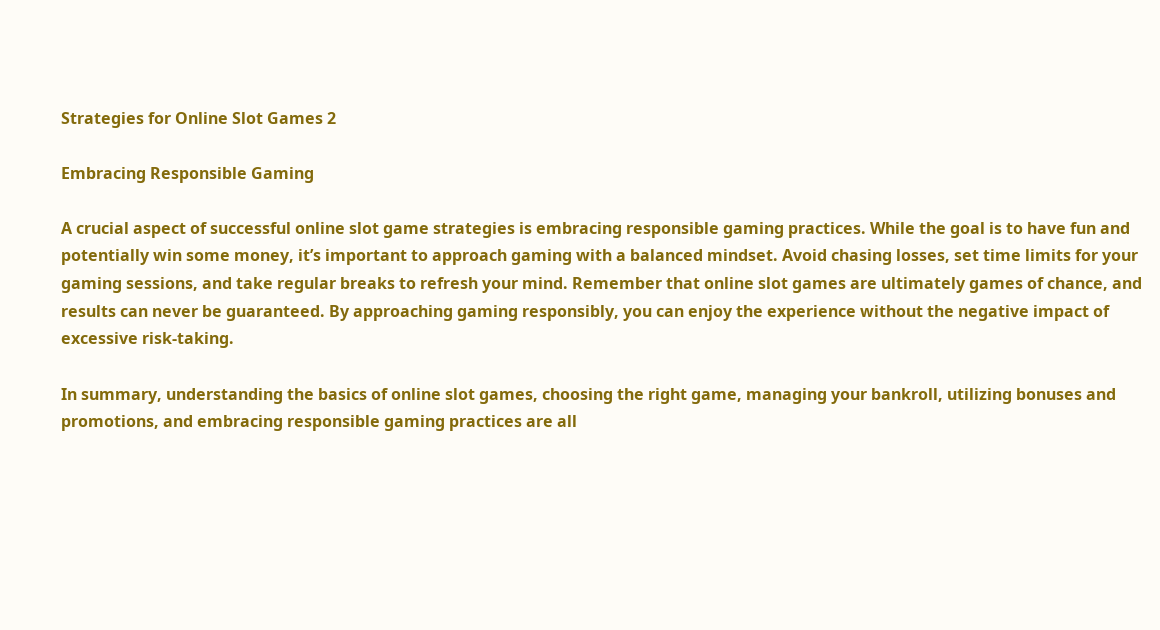Strategies for Online Slot Games 2

Embracing Responsible Gaming

A crucial aspect of successful online slot game strategies is embracing responsible gaming practices. While the goal is to have fun and potentially win some money, it’s important to approach gaming with a balanced mindset. Avoid chasing losses, set time limits for your gaming sessions, and take regular breaks to refresh your mind. Remember that online slot games are ultimately games of chance, and results can never be guaranteed. By approaching gaming responsibly, you can enjoy the experience without the negative impact of excessive risk-taking.

In summary, understanding the basics of online slot games, choosing the right game, managing your bankroll, utilizing bonuses and promotions, and embracing responsible gaming practices are all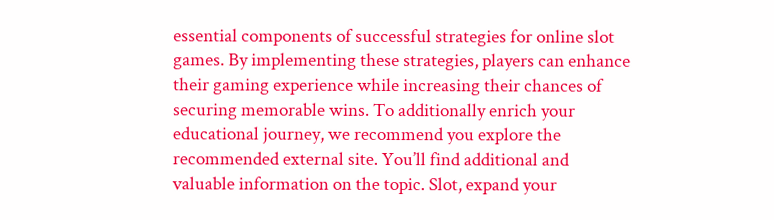essential components of successful strategies for online slot games. By implementing these strategies, players can enhance their gaming experience while increasing their chances of securing memorable wins. To additionally enrich your educational journey, we recommend you explore the recommended external site. You’ll find additional and valuable information on the topic. Slot, expand your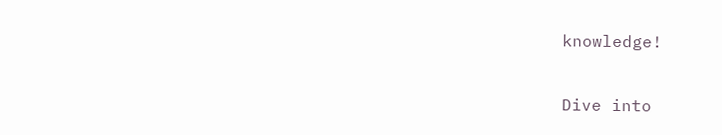knowledge!

Dive into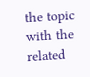the topic with the related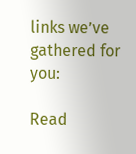links we’ve gathered for you:

Read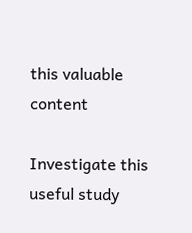this valuable content

Investigate this useful study